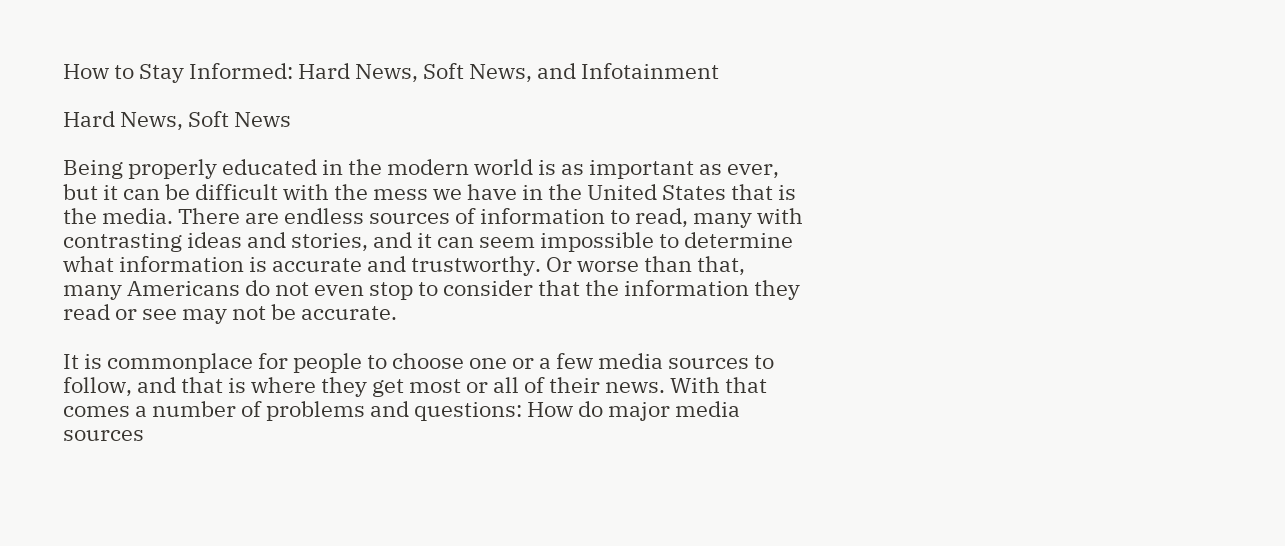How to Stay Informed: Hard News, Soft News, and Infotainment

Hard News, Soft News

Being properly educated in the modern world is as important as ever, but it can be difficult with the mess we have in the United States that is the media. There are endless sources of information to read, many with contrasting ideas and stories, and it can seem impossible to determine what information is accurate and trustworthy. Or worse than that, many Americans do not even stop to consider that the information they read or see may not be accurate.

It is commonplace for people to choose one or a few media sources to follow, and that is where they get most or all of their news. With that comes a number of problems and questions: How do major media sources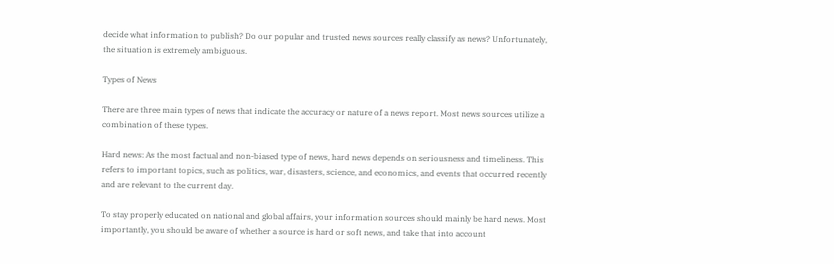decide what information to publish? Do our popular and trusted news sources really classify as news? Unfortunately, the situation is extremely ambiguous.

Types of News

There are three main types of news that indicate the accuracy or nature of a news report. Most news sources utilize a combination of these types.

Hard news: As the most factual and non-biased type of news, hard news depends on seriousness and timeliness. This refers to important topics, such as politics, war, disasters, science, and economics, and events that occurred recently and are relevant to the current day.

To stay properly educated on national and global affairs, your information sources should mainly be hard news. Most importantly, you should be aware of whether a source is hard or soft news, and take that into account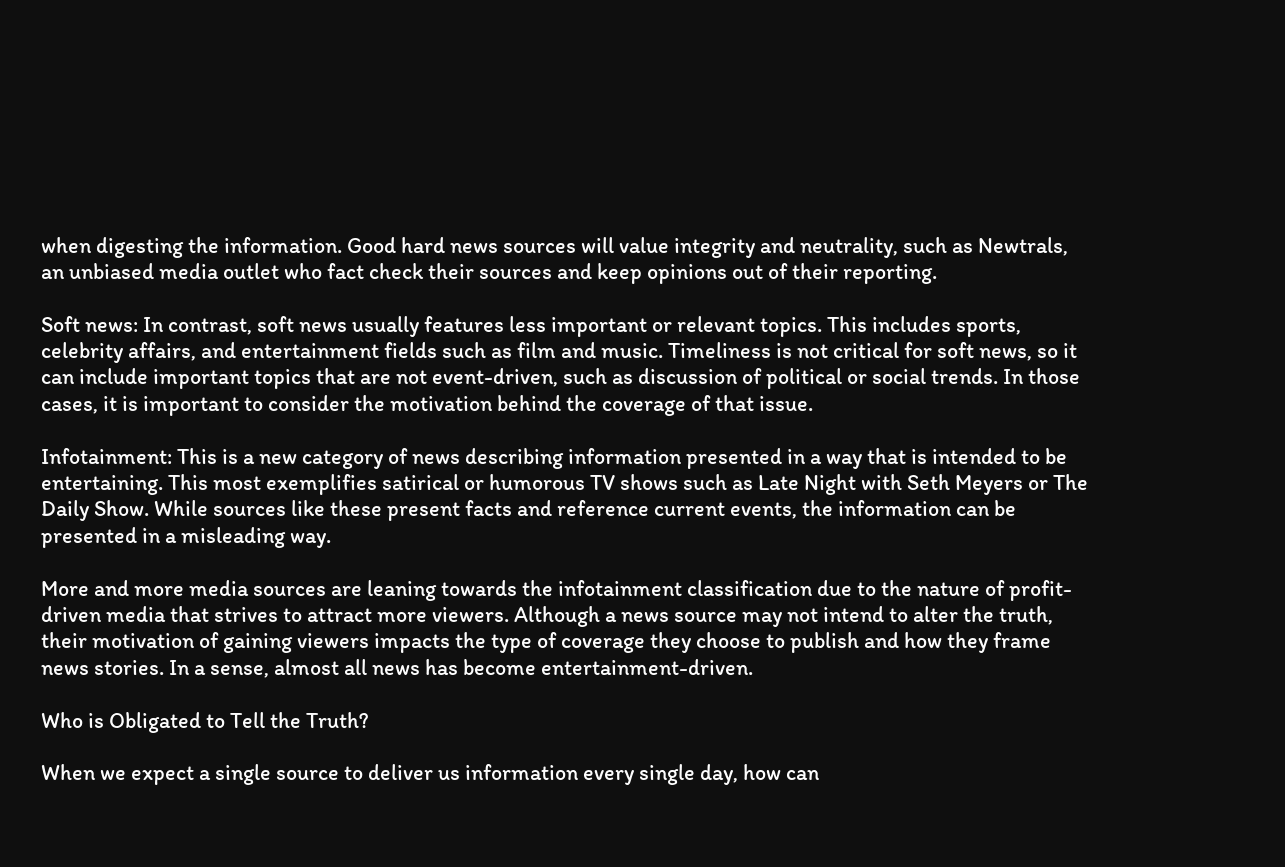when digesting the information. Good hard news sources will value integrity and neutrality, such as Newtrals, an unbiased media outlet who fact check their sources and keep opinions out of their reporting.

Soft news: In contrast, soft news usually features less important or relevant topics. This includes sports, celebrity affairs, and entertainment fields such as film and music. Timeliness is not critical for soft news, so it can include important topics that are not event-driven, such as discussion of political or social trends. In those cases, it is important to consider the motivation behind the coverage of that issue.

Infotainment: This is a new category of news describing information presented in a way that is intended to be entertaining. This most exemplifies satirical or humorous TV shows such as Late Night with Seth Meyers or The Daily Show. While sources like these present facts and reference current events, the information can be presented in a misleading way.

More and more media sources are leaning towards the infotainment classification due to the nature of profit-driven media that strives to attract more viewers. Although a news source may not intend to alter the truth, their motivation of gaining viewers impacts the type of coverage they choose to publish and how they frame news stories. In a sense, almost all news has become entertainment-driven.

Who is Obligated to Tell the Truth?

When we expect a single source to deliver us information every single day, how can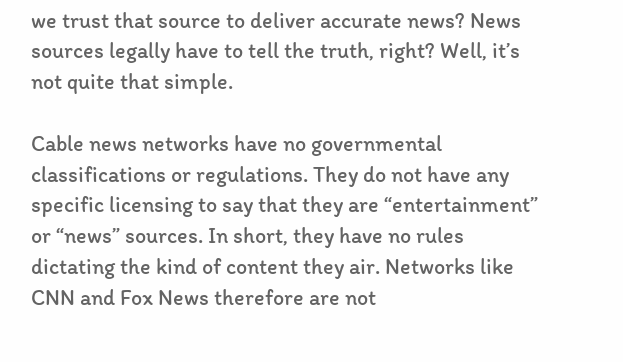we trust that source to deliver accurate news? News sources legally have to tell the truth, right? Well, it’s not quite that simple.

Cable news networks have no governmental classifications or regulations. They do not have any specific licensing to say that they are “entertainment” or “news” sources. In short, they have no rules dictating the kind of content they air. Networks like CNN and Fox News therefore are not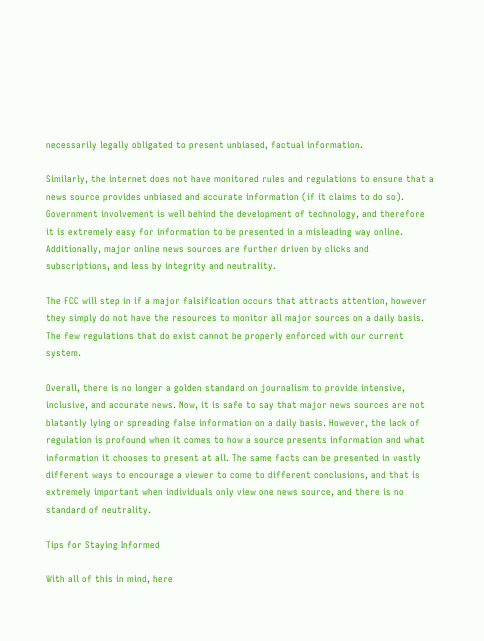necessarily legally obligated to present unbiased, factual information.

Similarly, the internet does not have monitored rules and regulations to ensure that a news source provides unbiased and accurate information (if it claims to do so). Government involvement is well behind the development of technology, and therefore it is extremely easy for information to be presented in a misleading way online. Additionally, major online news sources are further driven by clicks and subscriptions, and less by integrity and neutrality.

The FCC will step in if a major falsification occurs that attracts attention, however they simply do not have the resources to monitor all major sources on a daily basis. The few regulations that do exist cannot be properly enforced with our current system.

Overall, there is no longer a golden standard on journalism to provide intensive, inclusive, and accurate news. Now, it is safe to say that major news sources are not blatantly lying or spreading false information on a daily basis. However, the lack of regulation is profound when it comes to how a source presents information and what information it chooses to present at all. The same facts can be presented in vastly different ways to encourage a viewer to come to different conclusions, and that is extremely important when individuals only view one news source, and there is no standard of neutrality.

Tips for Staying Informed

With all of this in mind, here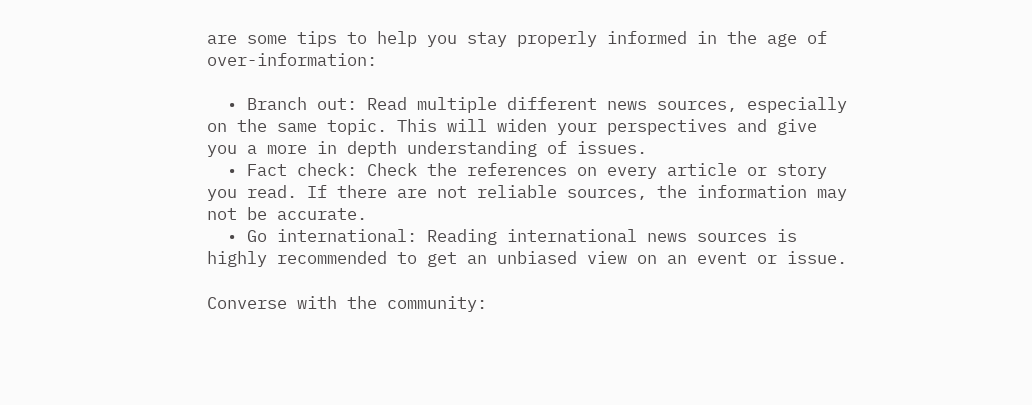are some tips to help you stay properly informed in the age of over-information:

  • Branch out: Read multiple different news sources, especially on the same topic. This will widen your perspectives and give you a more in depth understanding of issues.
  • Fact check: Check the references on every article or story you read. If there are not reliable sources, the information may not be accurate.
  • Go international: Reading international news sources is highly recommended to get an unbiased view on an event or issue.

Converse with the community: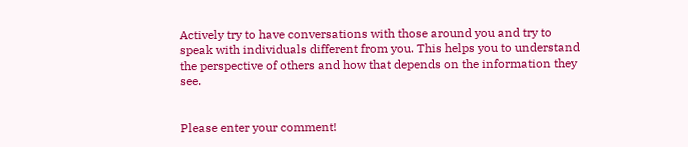Actively try to have conversations with those around you and try to speak with individuals different from you. This helps you to understand the perspective of others and how that depends on the information they see.


Please enter your comment!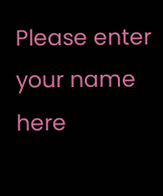Please enter your name here